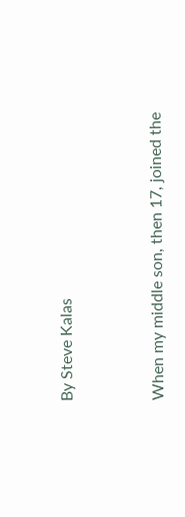By Steve Kalas


When my middle son, then 17, joined the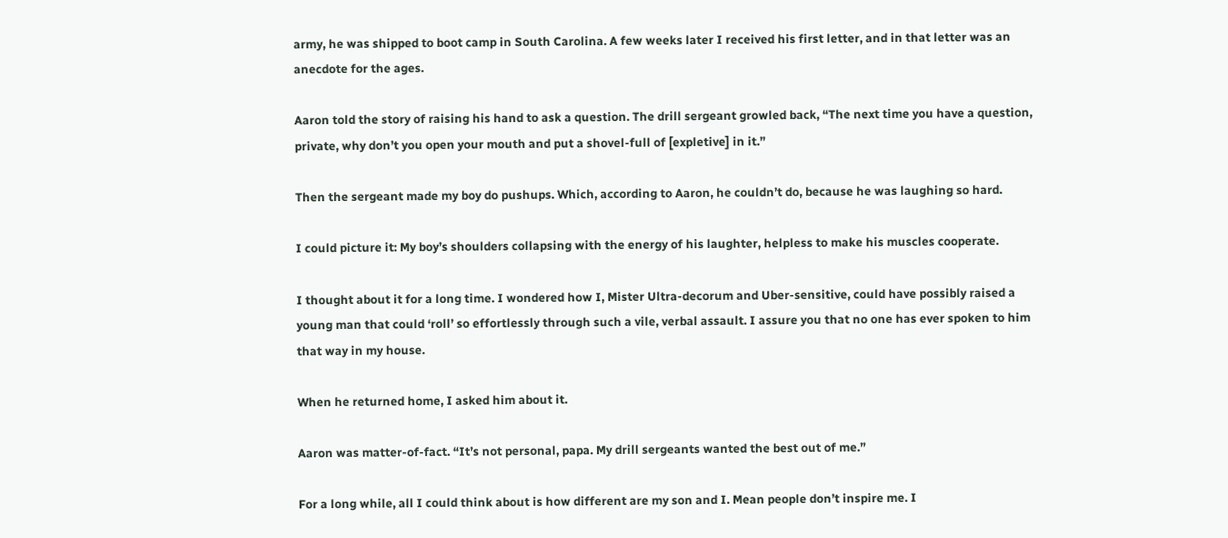army, he was shipped to boot camp in South Carolina. A few weeks later I received his first letter, and in that letter was an anecdote for the ages.

Aaron told the story of raising his hand to ask a question. The drill sergeant growled back, “The next time you have a question, private, why don’t you open your mouth and put a shovel-full of [expletive] in it.”

Then the sergeant made my boy do pushups. Which, according to Aaron, he couldn’t do, because he was laughing so hard.

I could picture it: My boy’s shoulders collapsing with the energy of his laughter, helpless to make his muscles cooperate.

I thought about it for a long time. I wondered how I, Mister Ultra-decorum and Uber-sensitive, could have possibly raised a young man that could ‘roll’ so effortlessly through such a vile, verbal assault. I assure you that no one has ever spoken to him that way in my house.

When he returned home, I asked him about it.

Aaron was matter-of-fact. “It’s not personal, papa. My drill sergeants wanted the best out of me.”

For a long while, all I could think about is how different are my son and I. Mean people don’t inspire me. I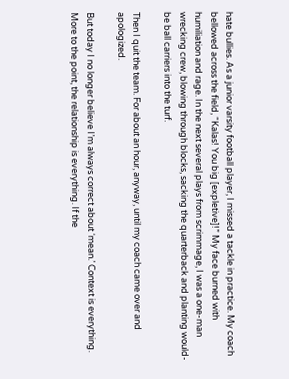hate bullies. As a junior varsity football player, I missed a tackle in practice. My coach bellowed across the field, “Kalas! You big [expletive]!” My face burned with humiliation and rage. In the next several plays from scrimmage, I was a one-man wrecking crew, blowing through blocks, sacking the quarterback and planting would-be ball carriers into the turf.

Then I quit the team. For about an hour, anyway, until my coach came over and apologized.

But today I no longer believe I’m always correct about ‘mean.’ Context is everything. More to the point, the relationship is everything. If the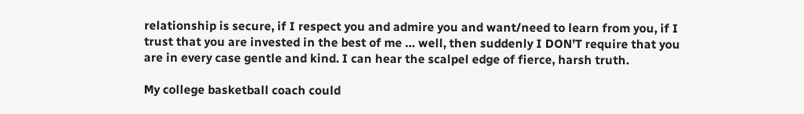relationship is secure, if I respect you and admire you and want/need to learn from you, if I trust that you are invested in the best of me … well, then suddenly I DON’T require that you are in every case gentle and kind. I can hear the scalpel edge of fierce, harsh truth.

My college basketball coach could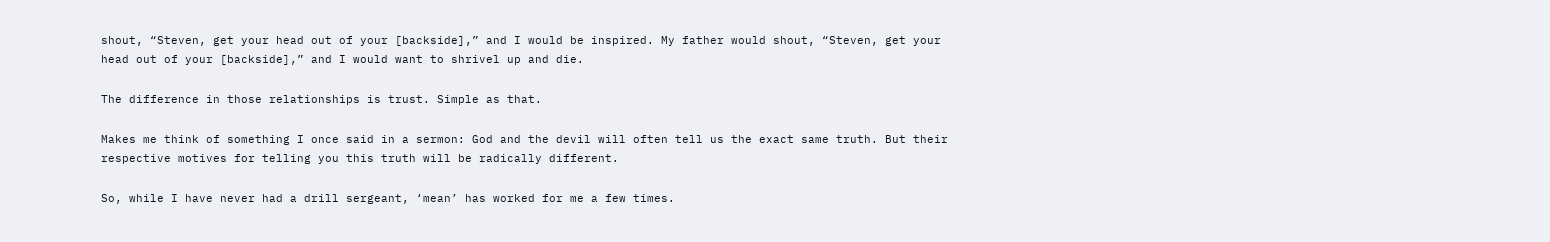shout, “Steven, get your head out of your [backside],” and I would be inspired. My father would shout, “Steven, get your head out of your [backside],” and I would want to shrivel up and die.

The difference in those relationships is trust. Simple as that.

Makes me think of something I once said in a sermon: God and the devil will often tell us the exact same truth. But their respective motives for telling you this truth will be radically different.

So, while I have never had a drill sergeant, ‘mean’ has worked for me a few times.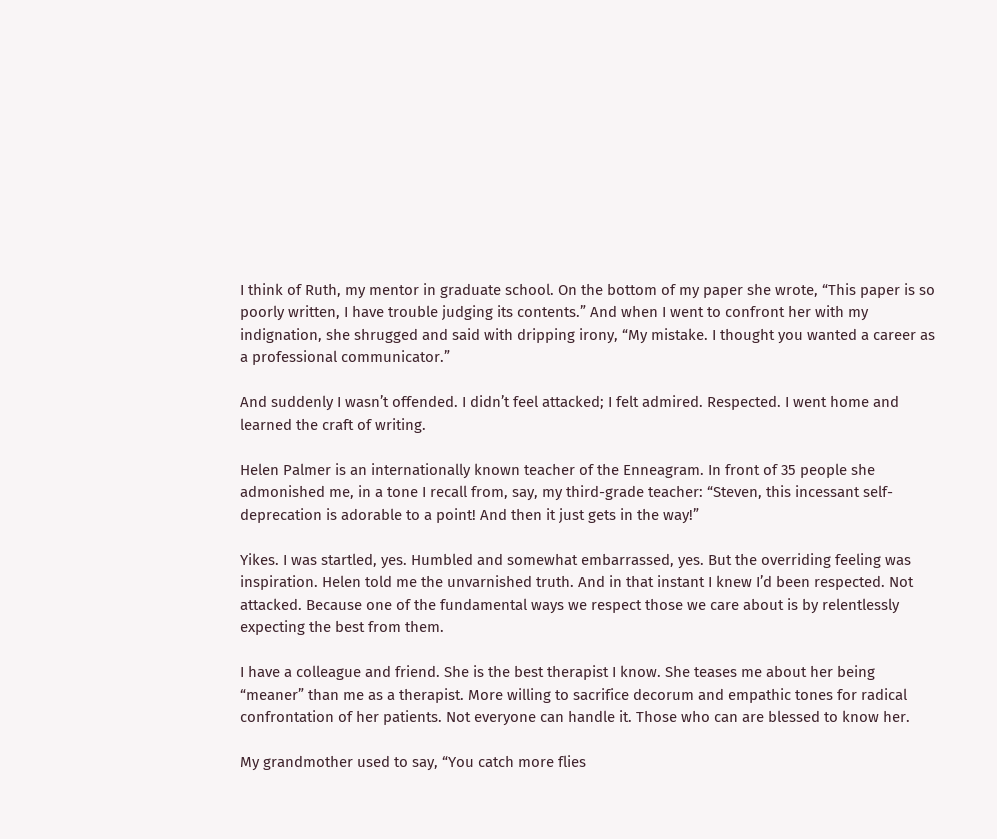I think of Ruth, my mentor in graduate school. On the bottom of my paper she wrote, “This paper is so poorly written, I have trouble judging its contents.” And when I went to confront her with my indignation, she shrugged and said with dripping irony, “My mistake. I thought you wanted a career as a professional communicator.”

And suddenly I wasn’t offended. I didn’t feel attacked; I felt admired. Respected. I went home and learned the craft of writing.

Helen Palmer is an internationally known teacher of the Enneagram. In front of 35 people she admonished me, in a tone I recall from, say, my third-grade teacher: “Steven, this incessant self-deprecation is adorable to a point! And then it just gets in the way!”

Yikes. I was startled, yes. Humbled and somewhat embarrassed, yes. But the overriding feeling was inspiration. Helen told me the unvarnished truth. And in that instant I knew I’d been respected. Not attacked. Because one of the fundamental ways we respect those we care about is by relentlessly expecting the best from them.

I have a colleague and friend. She is the best therapist I know. She teases me about her being “meaner” than me as a therapist. More willing to sacrifice decorum and empathic tones for radical confrontation of her patients. Not everyone can handle it. Those who can are blessed to know her.

My grandmother used to say, “You catch more flies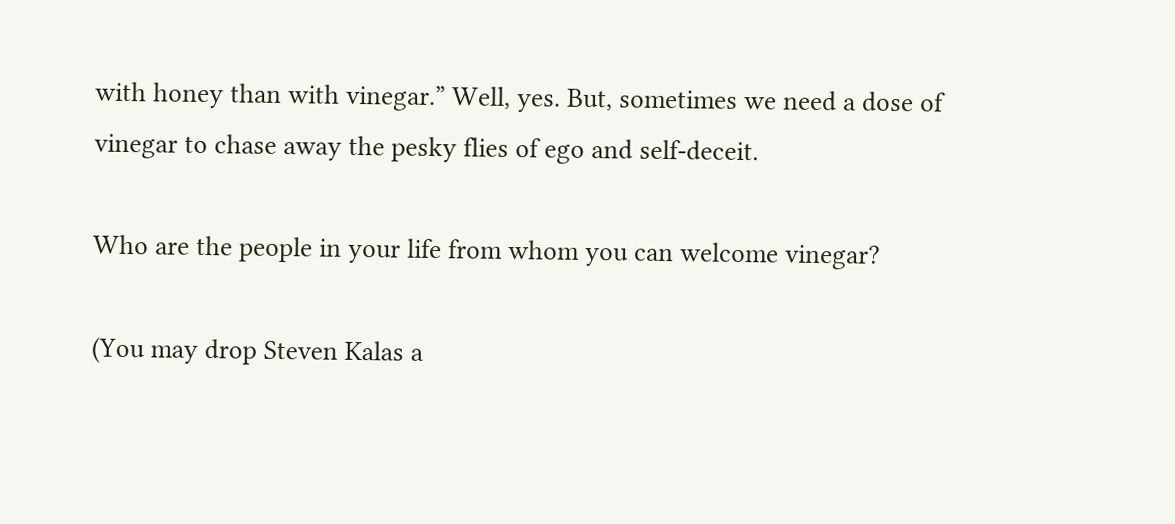with honey than with vinegar.” Well, yes. But, sometimes we need a dose of vinegar to chase away the pesky flies of ego and self-deceit.

Who are the people in your life from whom you can welcome vinegar?

(You may drop Steven Kalas a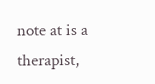note at is a therapist,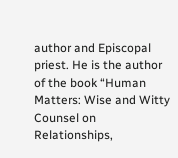author and Episcopal priest. He is the author of the book “Human Matters: Wise and Witty Counsel on Relationships,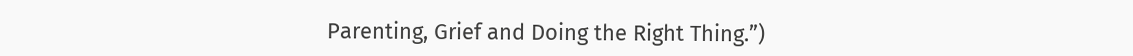Parenting, Grief and Doing the Right Thing.”)